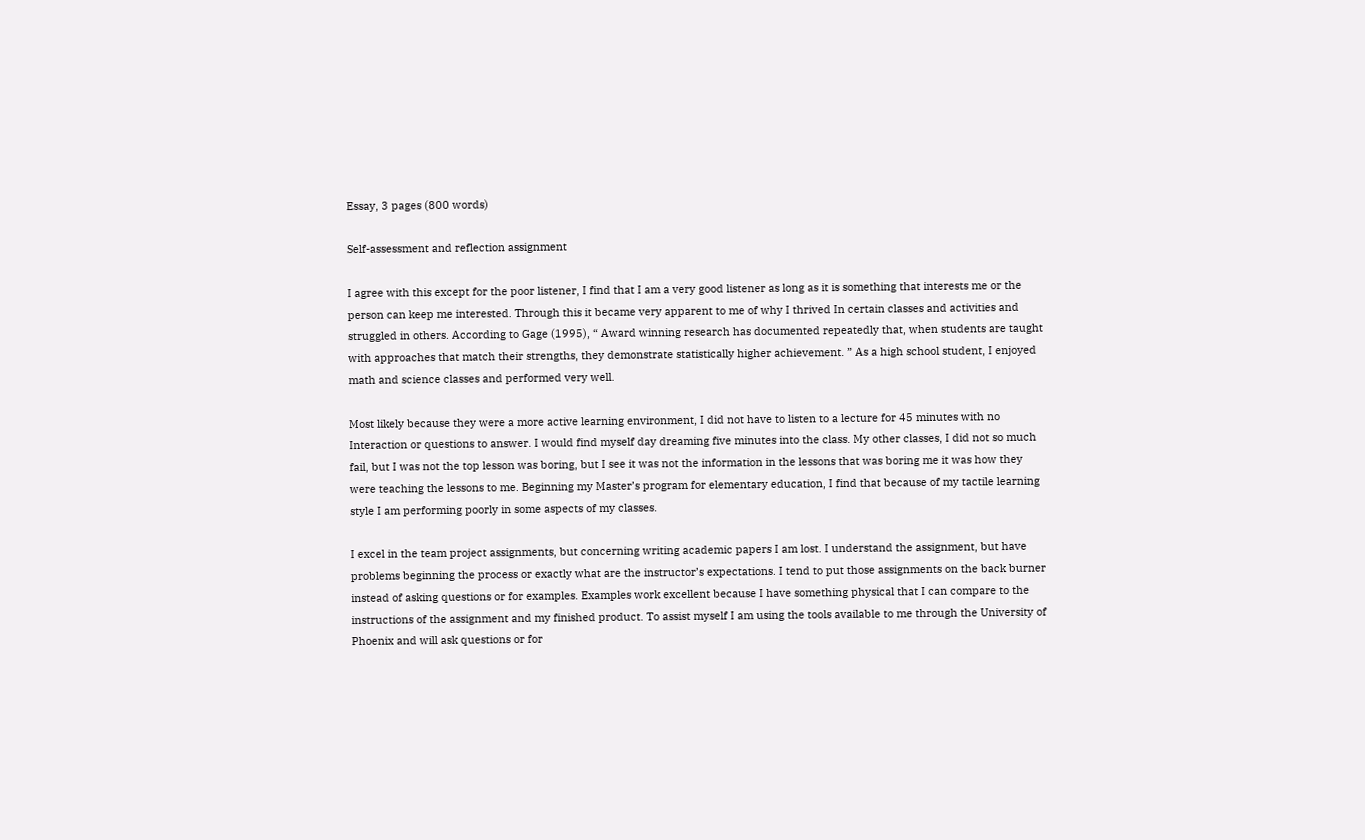Essay, 3 pages (800 words)

Self-assessment and reflection assignment

I agree with this except for the poor listener, I find that I am a very good listener as long as it is something that interests me or the person can keep me interested. Through this it became very apparent to me of why I thrived In certain classes and activities and struggled in others. According to Gage (1995), “ Award winning research has documented repeatedly that, when students are taught with approaches that match their strengths, they demonstrate statistically higher achievement. ” As a high school student, I enjoyed math and science classes and performed very well.

Most likely because they were a more active learning environment, I did not have to listen to a lecture for 45 minutes with no Interaction or questions to answer. I would find myself day dreaming five minutes into the class. My other classes, I did not so much fail, but I was not the top lesson was boring, but I see it was not the information in the lessons that was boring me it was how they were teaching the lessons to me. Beginning my Master’s program for elementary education, I find that because of my tactile learning style I am performing poorly in some aspects of my classes.

I excel in the team project assignments, but concerning writing academic papers I am lost. I understand the assignment, but have problems beginning the process or exactly what are the instructor’s expectations. I tend to put those assignments on the back burner instead of asking questions or for examples. Examples work excellent because I have something physical that I can compare to the instructions of the assignment and my finished product. To assist myself I am using the tools available to me through the University of Phoenix and will ask questions or for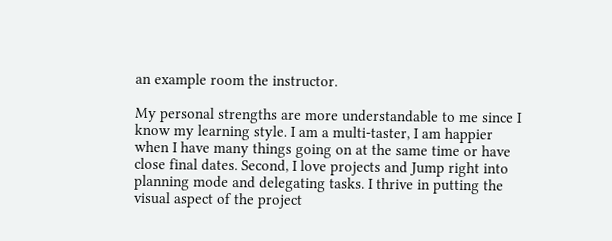an example room the instructor.

My personal strengths are more understandable to me since I know my learning style. I am a multi-taster, I am happier when I have many things going on at the same time or have close final dates. Second, I love projects and Jump right into planning mode and delegating tasks. I thrive in putting the visual aspect of the project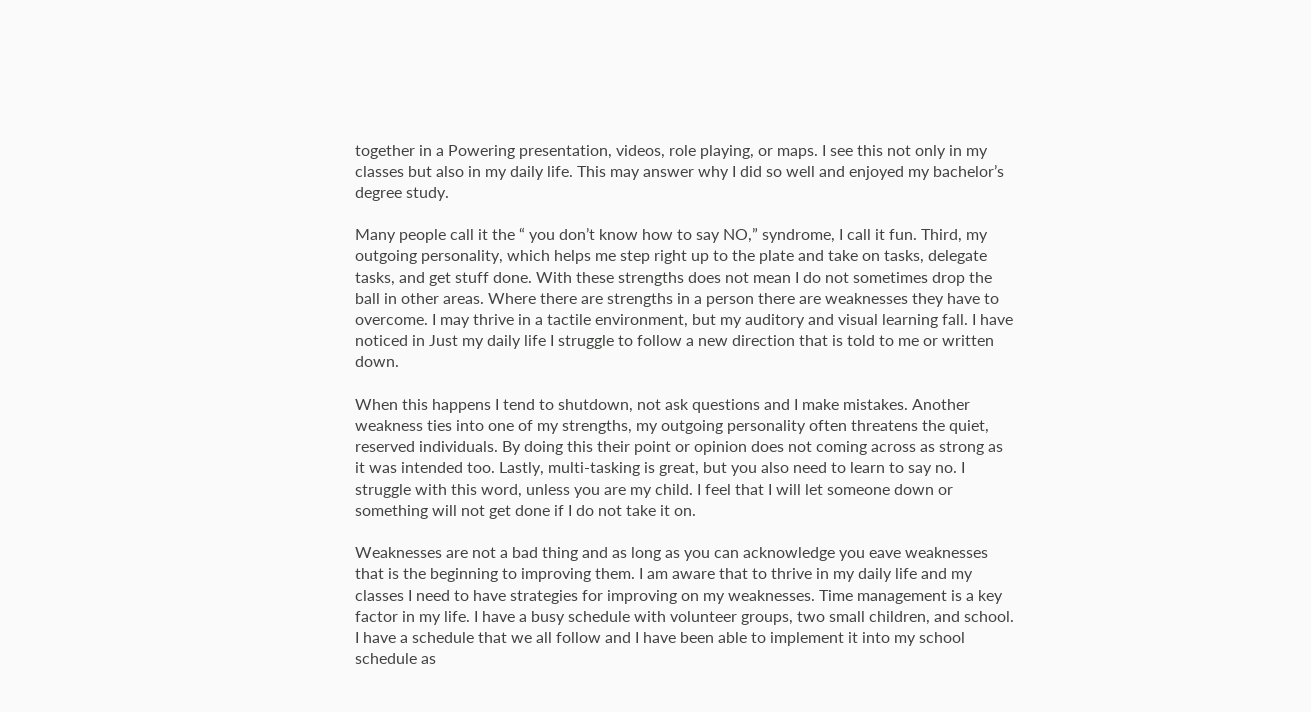together in a Powering presentation, videos, role playing, or maps. I see this not only in my classes but also in my daily life. This may answer why I did so well and enjoyed my bachelor’s degree study.

Many people call it the “ you don’t know how to say NO,” syndrome, I call it fun. Third, my outgoing personality, which helps me step right up to the plate and take on tasks, delegate tasks, and get stuff done. With these strengths does not mean I do not sometimes drop the ball in other areas. Where there are strengths in a person there are weaknesses they have to overcome. I may thrive in a tactile environment, but my auditory and visual learning fall. I have noticed in Just my daily life I struggle to follow a new direction that is told to me or written down.

When this happens I tend to shutdown, not ask questions and I make mistakes. Another weakness ties into one of my strengths, my outgoing personality often threatens the quiet, reserved individuals. By doing this their point or opinion does not coming across as strong as it was intended too. Lastly, multi-tasking is great, but you also need to learn to say no. I struggle with this word, unless you are my child. I feel that I will let someone down or something will not get done if I do not take it on.

Weaknesses are not a bad thing and as long as you can acknowledge you eave weaknesses that is the beginning to improving them. I am aware that to thrive in my daily life and my classes I need to have strategies for improving on my weaknesses. Time management is a key factor in my life. I have a busy schedule with volunteer groups, two small children, and school. I have a schedule that we all follow and I have been able to implement it into my school schedule as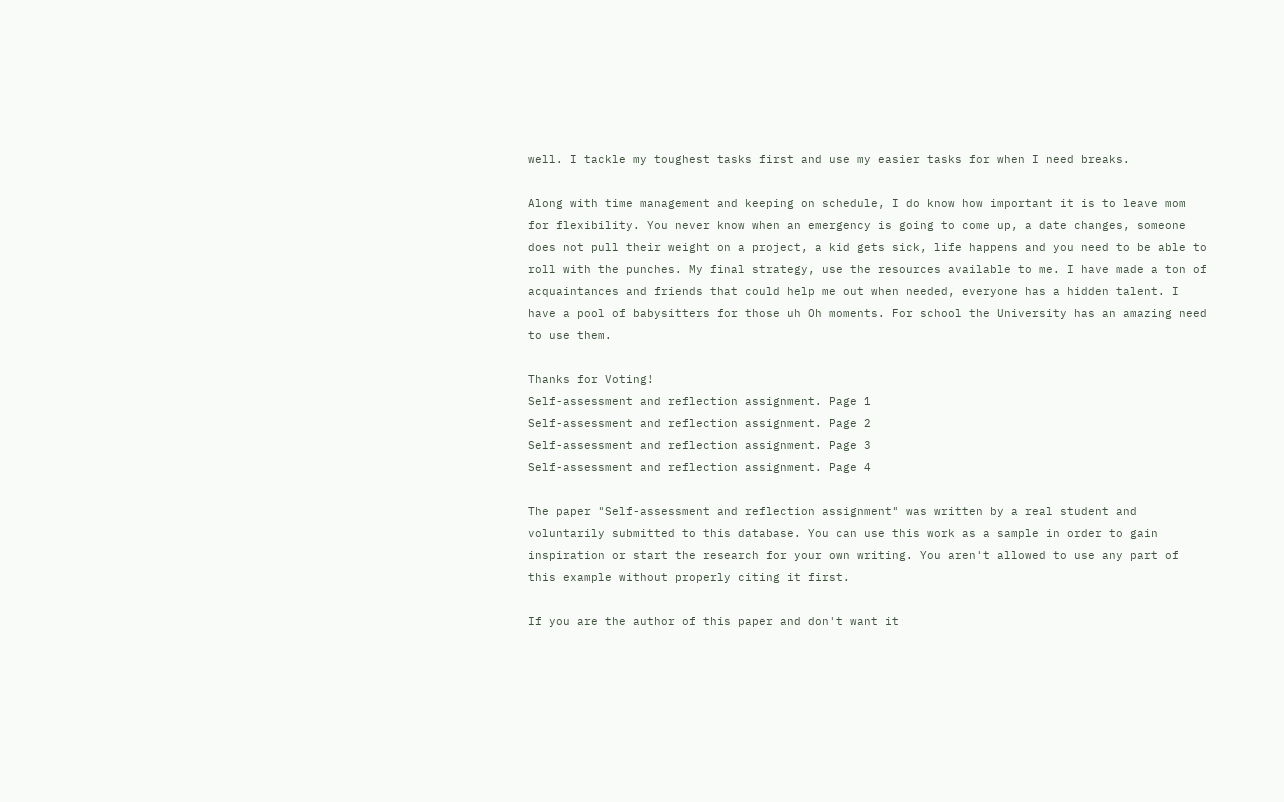well. I tackle my toughest tasks first and use my easier tasks for when I need breaks.

Along with time management and keeping on schedule, I do know how important it is to leave mom for flexibility. You never know when an emergency is going to come up, a date changes, someone does not pull their weight on a project, a kid gets sick, life happens and you need to be able to roll with the punches. My final strategy, use the resources available to me. I have made a ton of acquaintances and friends that could help me out when needed, everyone has a hidden talent. I have a pool of babysitters for those uh Oh moments. For school the University has an amazing need to use them.

Thanks for Voting!
Self-assessment and reflection assignment. Page 1
Self-assessment and reflection assignment. Page 2
Self-assessment and reflection assignment. Page 3
Self-assessment and reflection assignment. Page 4

The paper "Self-assessment and reflection assignment" was written by a real student and voluntarily submitted to this database. You can use this work as a sample in order to gain inspiration or start the research for your own writing. You aren't allowed to use any part of this example without properly citing it first.

If you are the author of this paper and don't want it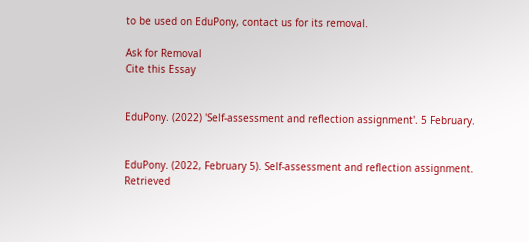to be used on EduPony, contact us for its removal.

Ask for Removal
Cite this Essay


EduPony. (2022) 'Self-assessment and reflection assignment'. 5 February.


EduPony. (2022, February 5). Self-assessment and reflection assignment. Retrieved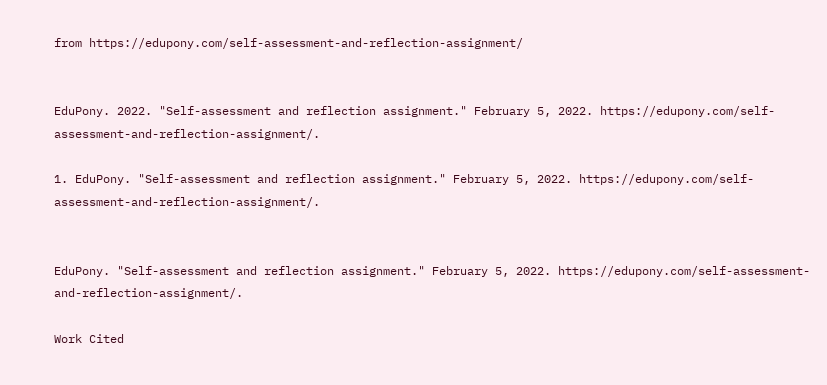from https://edupony.com/self-assessment-and-reflection-assignment/


EduPony. 2022. "Self-assessment and reflection assignment." February 5, 2022. https://edupony.com/self-assessment-and-reflection-assignment/.

1. EduPony. "Self-assessment and reflection assignment." February 5, 2022. https://edupony.com/self-assessment-and-reflection-assignment/.


EduPony. "Self-assessment and reflection assignment." February 5, 2022. https://edupony.com/self-assessment-and-reflection-assignment/.

Work Cited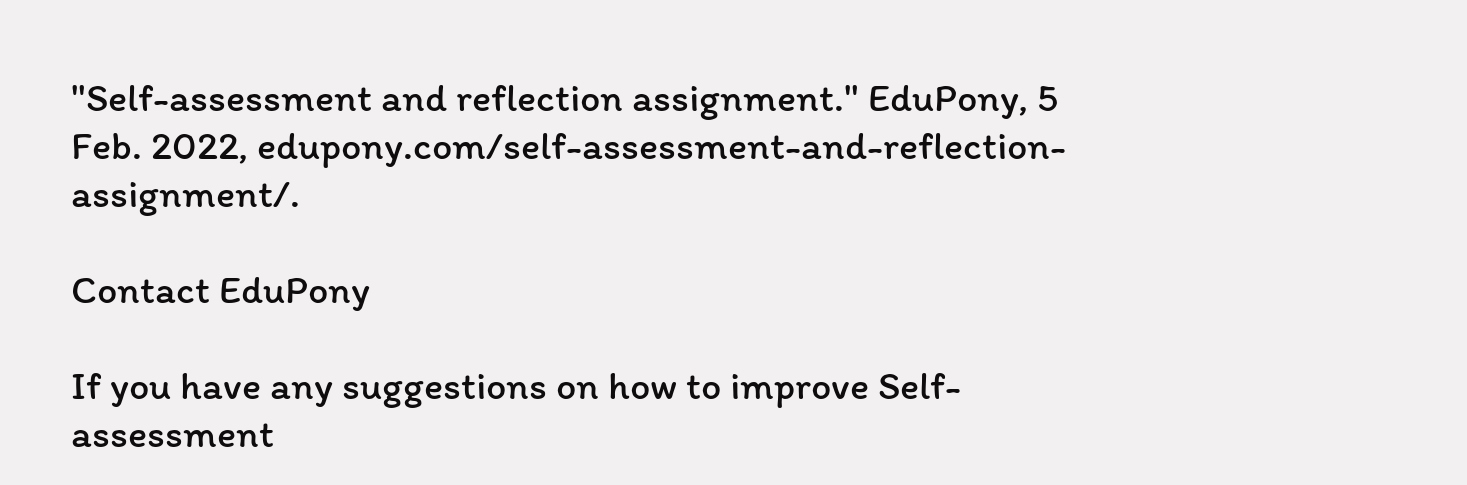"Self-assessment and reflection assignment." EduPony, 5 Feb. 2022, edupony.com/self-assessment-and-reflection-assignment/.

Contact EduPony

If you have any suggestions on how to improve Self-assessment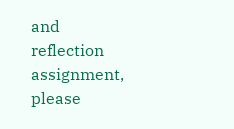and reflection assignment, please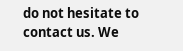do not hesitate to contact us. We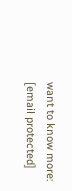want to know more: [email protected]